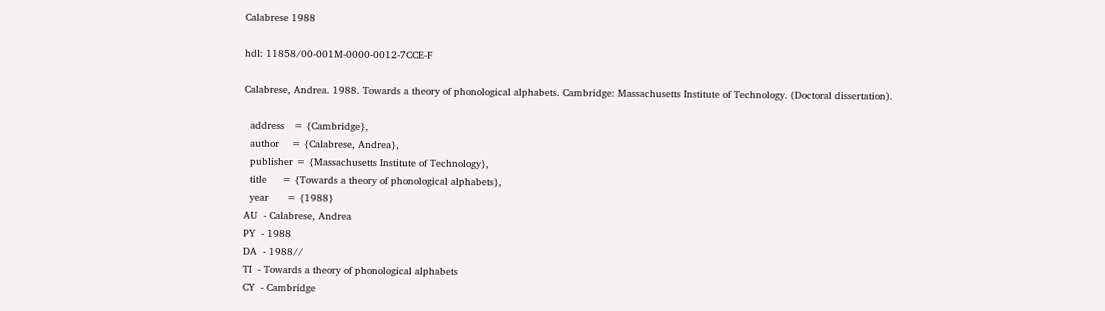Calabrese 1988

hdl: 11858/00-001M-0000-0012-7CCE-F

Calabrese, Andrea. 1988. Towards a theory of phonological alphabets. Cambridge: Massachusetts Institute of Technology. (Doctoral dissertation).

  address   = {Cambridge},
  author    = {Calabrese, Andrea},
  publisher = {Massachusetts Institute of Technology},
  title     = {Towards a theory of phonological alphabets},
  year      = {1988}
AU  - Calabrese, Andrea
PY  - 1988
DA  - 1988//
TI  - Towards a theory of phonological alphabets
CY  - Cambridge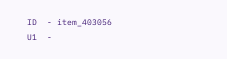ID  - item_403056
U1  -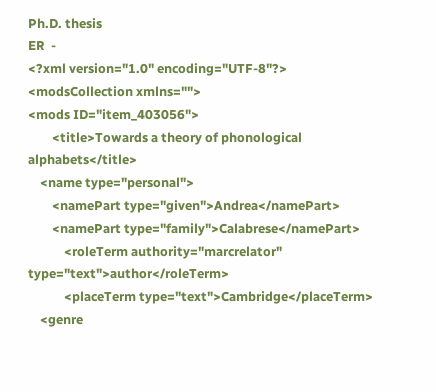Ph.D. thesis
ER  -
<?xml version="1.0" encoding="UTF-8"?>
<modsCollection xmlns="">
<mods ID="item_403056">
        <title>Towards a theory of phonological alphabets</title>
    <name type="personal">
        <namePart type="given">Andrea</namePart>
        <namePart type="family">Calabrese</namePart>
            <roleTerm authority="marcrelator" type="text">author</roleTerm>
            <placeTerm type="text">Cambridge</placeTerm>
    <genre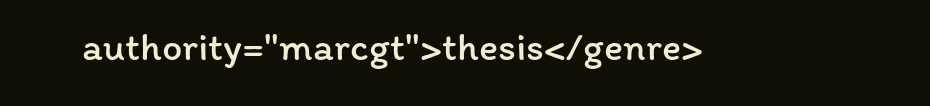authority="marcgt">thesis</genre>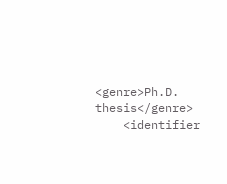<genre>Ph.D. thesis</genre>
    <identifier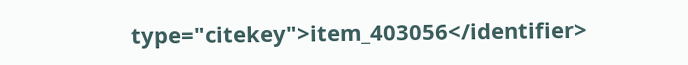type="citekey">item_403056</identifier>